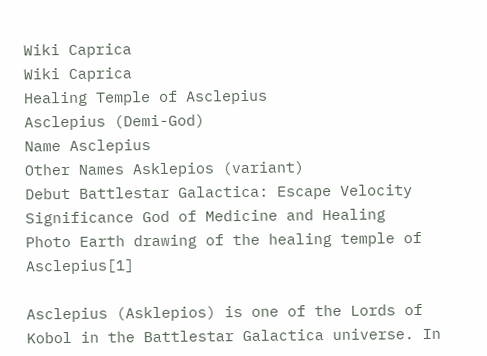Wiki Caprica
Wiki Caprica
Healing Temple of Asclepius
Asclepius (Demi-God)
Name Asclepius
Other Names Asklepios (variant)
Debut Battlestar Galactica: Escape Velocity
Significance God of Medicine and Healing
Photo Earth drawing of the healing temple of Asclepius[1]

Asclepius (Asklepios) is one of the Lords of Kobol in the Battlestar Galactica universe. In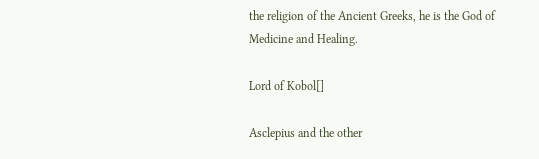the religion of the Ancient Greeks, he is the God of Medicine and Healing.

Lord of Kobol[]

Asclepius and the other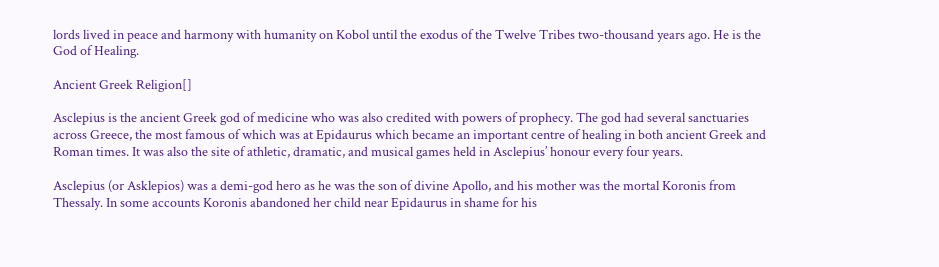lords lived in peace and harmony with humanity on Kobol until the exodus of the Twelve Tribes two-thousand years ago. He is the God of Healing.

Ancient Greek Religion[]

Asclepius is the ancient Greek god of medicine who was also credited with powers of prophecy. The god had several sanctuaries across Greece, the most famous of which was at Epidaurus which became an important centre of healing in both ancient Greek and Roman times. It was also the site of athletic, dramatic, and musical games held in Asclepius’ honour every four years.

Asclepius (or Asklepios) was a demi-god hero as he was the son of divine Apollo, and his mother was the mortal Koronis from Thessaly. In some accounts Koronis abandoned her child near Epidaurus in shame for his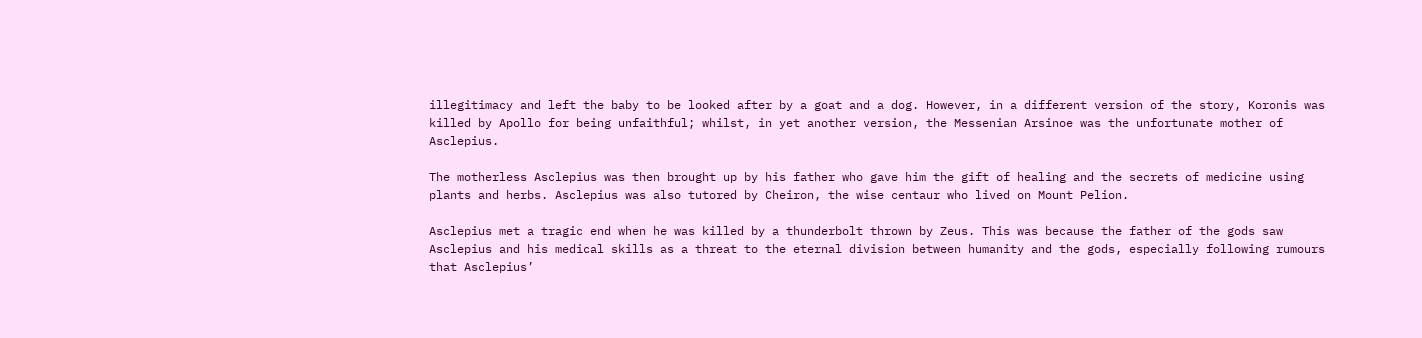illegitimacy and left the baby to be looked after by a goat and a dog. However, in a different version of the story, Koronis was killed by Apollo for being unfaithful; whilst, in yet another version, the Messenian Arsinoe was the unfortunate mother of Asclepius.

The motherless Asclepius was then brought up by his father who gave him the gift of healing and the secrets of medicine using plants and herbs. Asclepius was also tutored by Cheiron, the wise centaur who lived on Mount Pelion.

Asclepius met a tragic end when he was killed by a thunderbolt thrown by Zeus. This was because the father of the gods saw Asclepius and his medical skills as a threat to the eternal division between humanity and the gods, especially following rumours that Asclepius’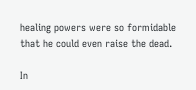healing powers were so formidable that he could even raise the dead.

In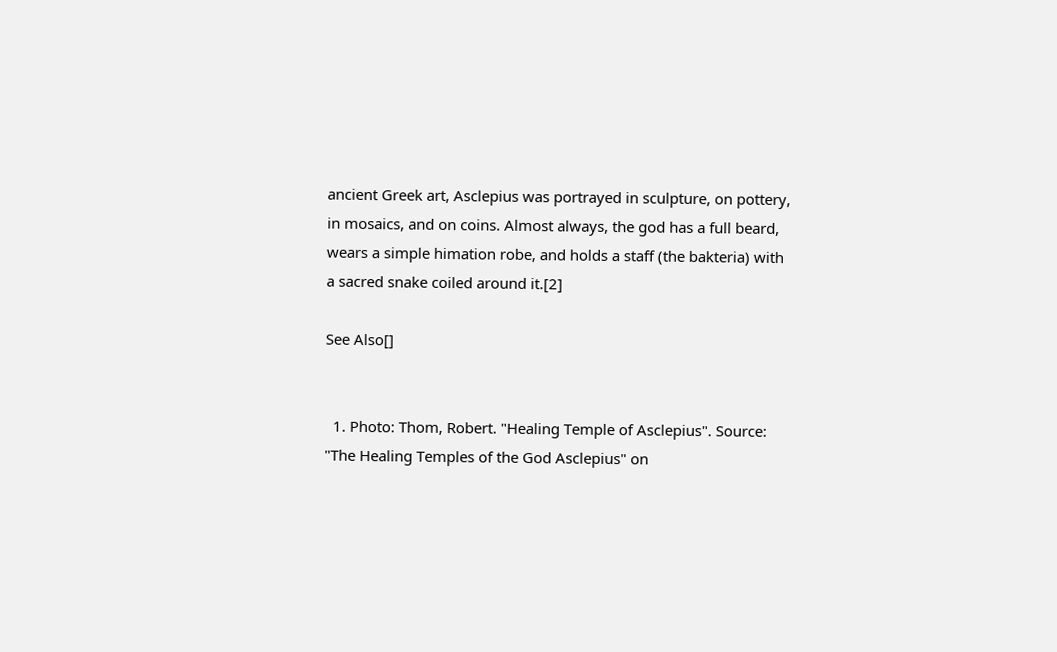ancient Greek art, Asclepius was portrayed in sculpture, on pottery, in mosaics, and on coins. Almost always, the god has a full beard, wears a simple himation robe, and holds a staff (the bakteria) with a sacred snake coiled around it.[2]

See Also[]


  1. Photo: Thom, Robert. "Healing Temple of Asclepius". Source: "The Healing Temples of the God Asclepius" on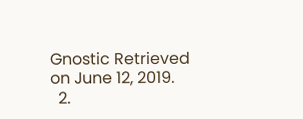Gnostic Retrieved on June 12, 2019.
  2.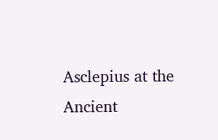Asclepius at the Ancient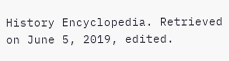History Encyclopedia. Retrieved on June 5, 2019, edited.